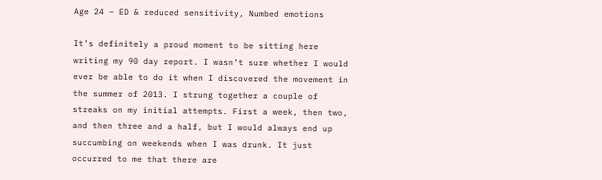Age 24 – ED & reduced sensitivity, Numbed emotions

It’s definitely a proud moment to be sitting here writing my 90 day report. I wasn’t sure whether I would ever be able to do it when I discovered the movement in the summer of 2013. I strung together a couple of streaks on my initial attempts. First a week, then two, and then three and a half, but I would always end up succumbing on weekends when I was drunk. It just occurred to me that there are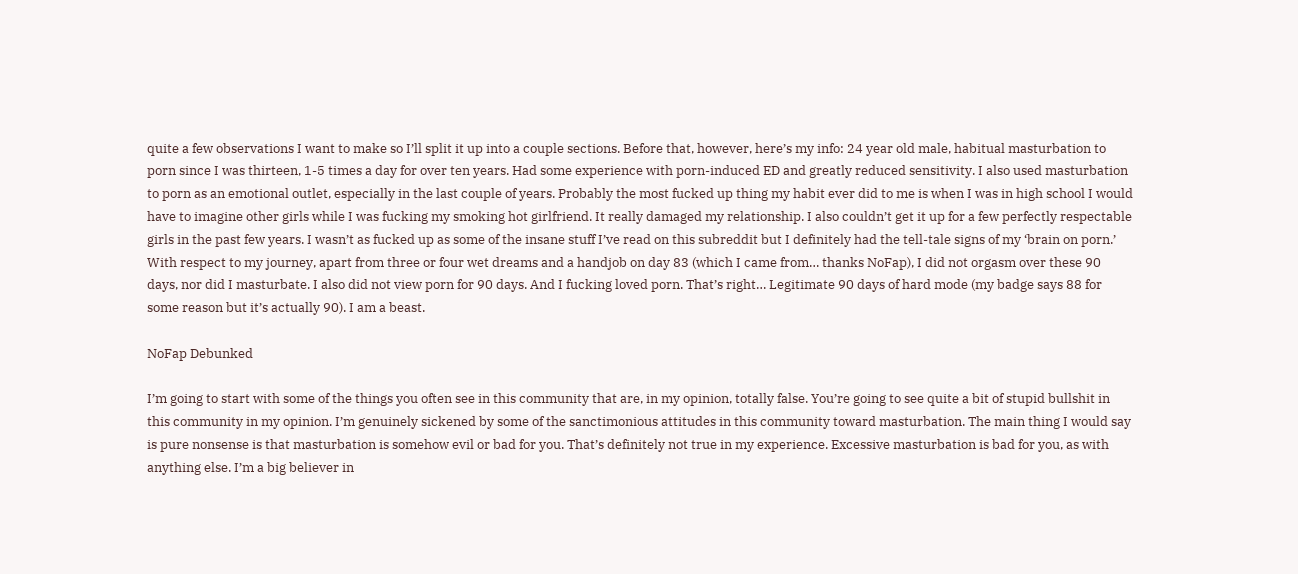quite a few observations I want to make so I’ll split it up into a couple sections. Before that, however, here’s my info: 24 year old male, habitual masturbation to porn since I was thirteen, 1-5 times a day for over ten years. Had some experience with porn-induced ED and greatly reduced sensitivity. I also used masturbation to porn as an emotional outlet, especially in the last couple of years. Probably the most fucked up thing my habit ever did to me is when I was in high school I would have to imagine other girls while I was fucking my smoking hot girlfriend. It really damaged my relationship. I also couldn’t get it up for a few perfectly respectable girls in the past few years. I wasn’t as fucked up as some of the insane stuff I’ve read on this subreddit but I definitely had the tell-tale signs of my ‘brain on porn.’ With respect to my journey, apart from three or four wet dreams and a handjob on day 83 (which I came from… thanks NoFap), I did not orgasm over these 90 days, nor did I masturbate. I also did not view porn for 90 days. And I fucking loved porn. That’s right… Legitimate 90 days of hard mode (my badge says 88 for some reason but it’s actually 90). I am a beast.

NoFap Debunked

I’m going to start with some of the things you often see in this community that are, in my opinion, totally false. You’re going to see quite a bit of stupid bullshit in this community in my opinion. I’m genuinely sickened by some of the sanctimonious attitudes in this community toward masturbation. The main thing I would say is pure nonsense is that masturbation is somehow evil or bad for you. That’s definitely not true in my experience. Excessive masturbation is bad for you, as with anything else. I’m a big believer in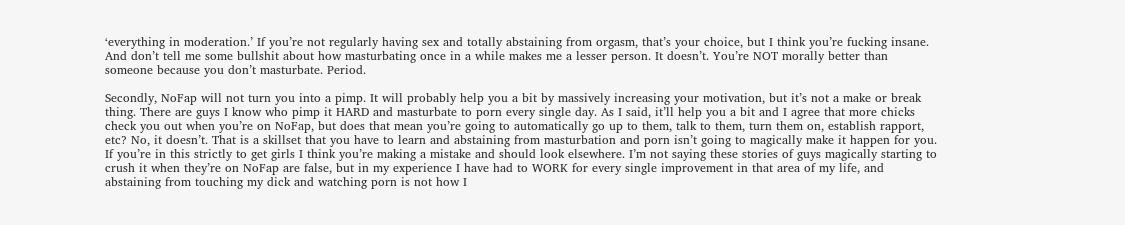‘everything in moderation.’ If you’re not regularly having sex and totally abstaining from orgasm, that’s your choice, but I think you’re fucking insane. And don’t tell me some bullshit about how masturbating once in a while makes me a lesser person. It doesn’t. You’re NOT morally better than someone because you don’t masturbate. Period.

Secondly, NoFap will not turn you into a pimp. It will probably help you a bit by massively increasing your motivation, but it’s not a make or break thing. There are guys I know who pimp it HARD and masturbate to porn every single day. As I said, it’ll help you a bit and I agree that more chicks check you out when you’re on NoFap, but does that mean you’re going to automatically go up to them, talk to them, turn them on, establish rapport, etc? No, it doesn’t. That is a skillset that you have to learn and abstaining from masturbation and porn isn’t going to magically make it happen for you. If you’re in this strictly to get girls I think you’re making a mistake and should look elsewhere. I’m not saying these stories of guys magically starting to crush it when they’re on NoFap are false, but in my experience I have had to WORK for every single improvement in that area of my life, and abstaining from touching my dick and watching porn is not how I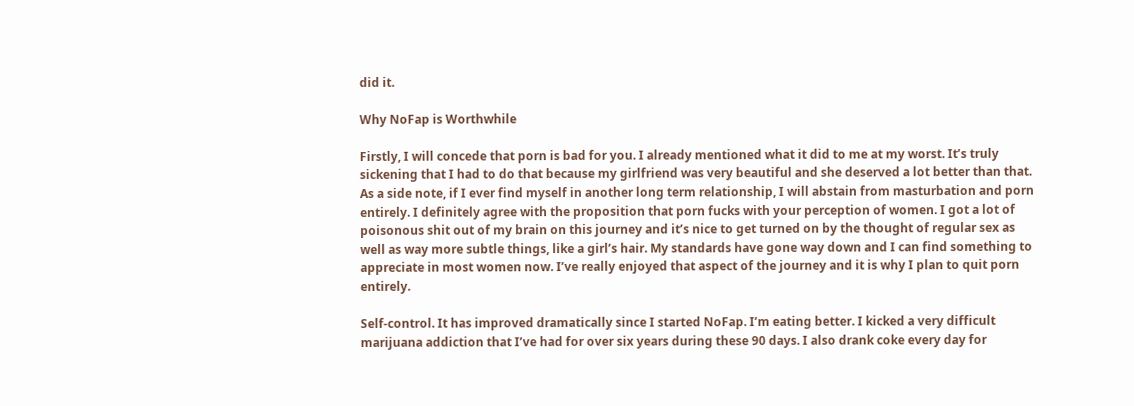did it.

Why NoFap is Worthwhile

Firstly, I will concede that porn is bad for you. I already mentioned what it did to me at my worst. It’s truly sickening that I had to do that because my girlfriend was very beautiful and she deserved a lot better than that. As a side note, if I ever find myself in another long term relationship, I will abstain from masturbation and porn entirely. I definitely agree with the proposition that porn fucks with your perception of women. I got a lot of poisonous shit out of my brain on this journey and it’s nice to get turned on by the thought of regular sex as well as way more subtle things, like a girl’s hair. My standards have gone way down and I can find something to appreciate in most women now. I’ve really enjoyed that aspect of the journey and it is why I plan to quit porn entirely.

Self-control. It has improved dramatically since I started NoFap. I’m eating better. I kicked a very difficult marijuana addiction that I’ve had for over six years during these 90 days. I also drank coke every day for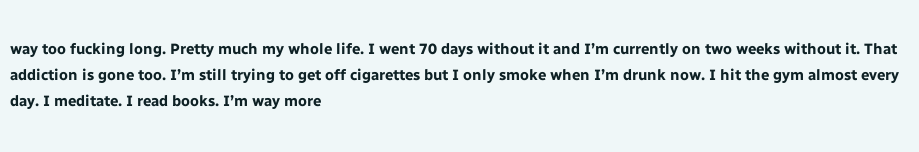way too fucking long. Pretty much my whole life. I went 70 days without it and I’m currently on two weeks without it. That addiction is gone too. I’m still trying to get off cigarettes but I only smoke when I’m drunk now. I hit the gym almost every day. I meditate. I read books. I’m way more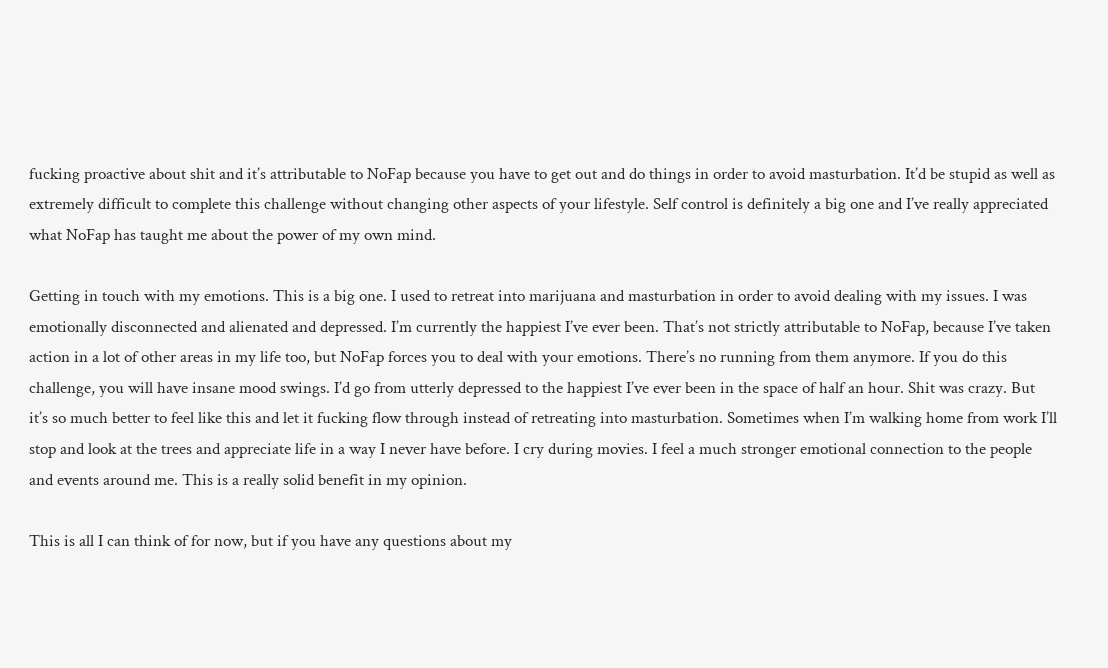fucking proactive about shit and it’s attributable to NoFap because you have to get out and do things in order to avoid masturbation. It’d be stupid as well as extremely difficult to complete this challenge without changing other aspects of your lifestyle. Self control is definitely a big one and I’ve really appreciated what NoFap has taught me about the power of my own mind.

Getting in touch with my emotions. This is a big one. I used to retreat into marijuana and masturbation in order to avoid dealing with my issues. I was emotionally disconnected and alienated and depressed. I’m currently the happiest I’ve ever been. That’s not strictly attributable to NoFap, because I’ve taken action in a lot of other areas in my life too, but NoFap forces you to deal with your emotions. There’s no running from them anymore. If you do this challenge, you will have insane mood swings. I’d go from utterly depressed to the happiest I’ve ever been in the space of half an hour. Shit was crazy. But it’s so much better to feel like this and let it fucking flow through instead of retreating into masturbation. Sometimes when I’m walking home from work I’ll stop and look at the trees and appreciate life in a way I never have before. I cry during movies. I feel a much stronger emotional connection to the people and events around me. This is a really solid benefit in my opinion.

This is all I can think of for now, but if you have any questions about my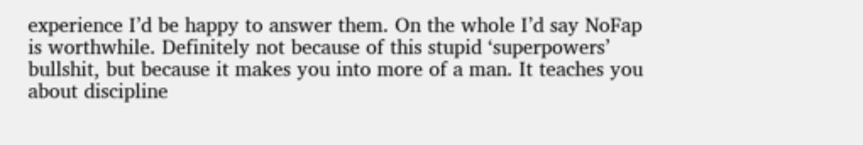experience I’d be happy to answer them. On the whole I’d say NoFap is worthwhile. Definitely not because of this stupid ‘superpowers’ bullshit, but because it makes you into more of a man. It teaches you about discipline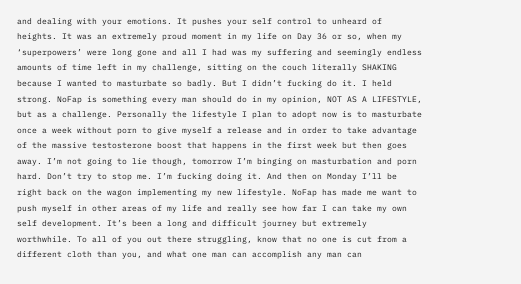and dealing with your emotions. It pushes your self control to unheard of heights. It was an extremely proud moment in my life on Day 36 or so, when my ‘superpowers’ were long gone and all I had was my suffering and seemingly endless amounts of time left in my challenge, sitting on the couch literally SHAKING because I wanted to masturbate so badly. But I didn’t fucking do it. I held strong. NoFap is something every man should do in my opinion, NOT AS A LIFESTYLE, but as a challenge. Personally the lifestyle I plan to adopt now is to masturbate once a week without porn to give myself a release and in order to take advantage of the massive testosterone boost that happens in the first week but then goes away. I’m not going to lie though, tomorrow I’m binging on masturbation and porn hard. Don’t try to stop me. I’m fucking doing it. And then on Monday I’ll be right back on the wagon implementing my new lifestyle. NoFap has made me want to push myself in other areas of my life and really see how far I can take my own self development. It’s been a long and difficult journey but extremely worthwhile. To all of you out there struggling, know that no one is cut from a different cloth than you, and what one man can accomplish any man can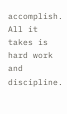accomplish. All it takes is hard work and discipline.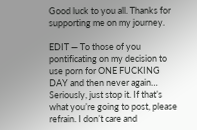Good luck to you all. Thanks for supporting me on my journey.

EDIT — To those of you pontificating on my decision to use porn for ONE FUCKING DAY and then never again… Seriously, just stop it. If that’s what you’re going to post, please refrain. I don’t care and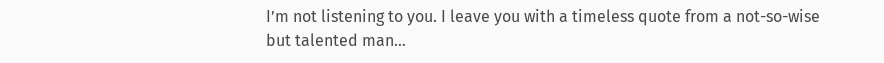I’m not listening to you. I leave you with a timeless quote from a not-so-wise but talented man…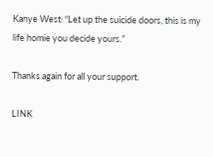Kanye West: “Let up the suicide doors, this is my life homie you decide yours.”

Thanks again for all your support.

LINK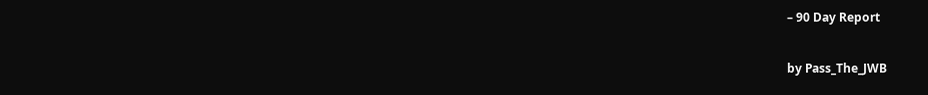– 90 Day Report

by Pass_The_JWB